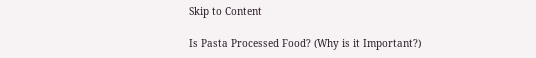Skip to Content

Is Pasta Processed Food? (Why is it Important?)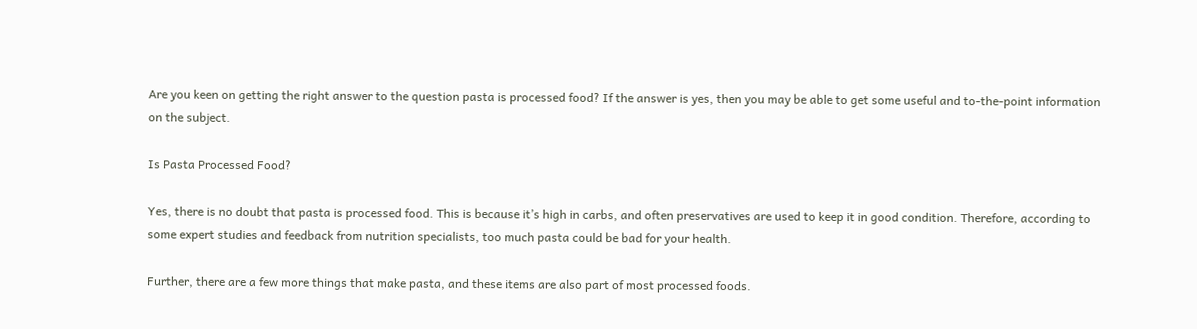Are you keen on getting the right answer to the question pasta is processed food? If the answer is yes, then you may be able to get some useful and to-the-point information on the subject.

Is Pasta Processed Food?

Yes, there is no doubt that pasta is processed food. This is because it’s high in carbs, and often preservatives are used to keep it in good condition. Therefore, according to some expert studies and feedback from nutrition specialists, too much pasta could be bad for your health.

Further, there are a few more things that make pasta, and these items are also part of most processed foods.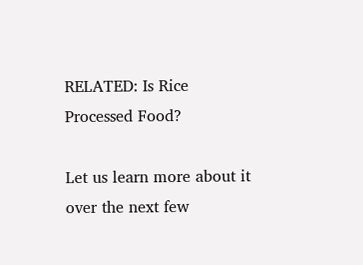RELATED: Is Rice Processed Food?

Let us learn more about it over the next few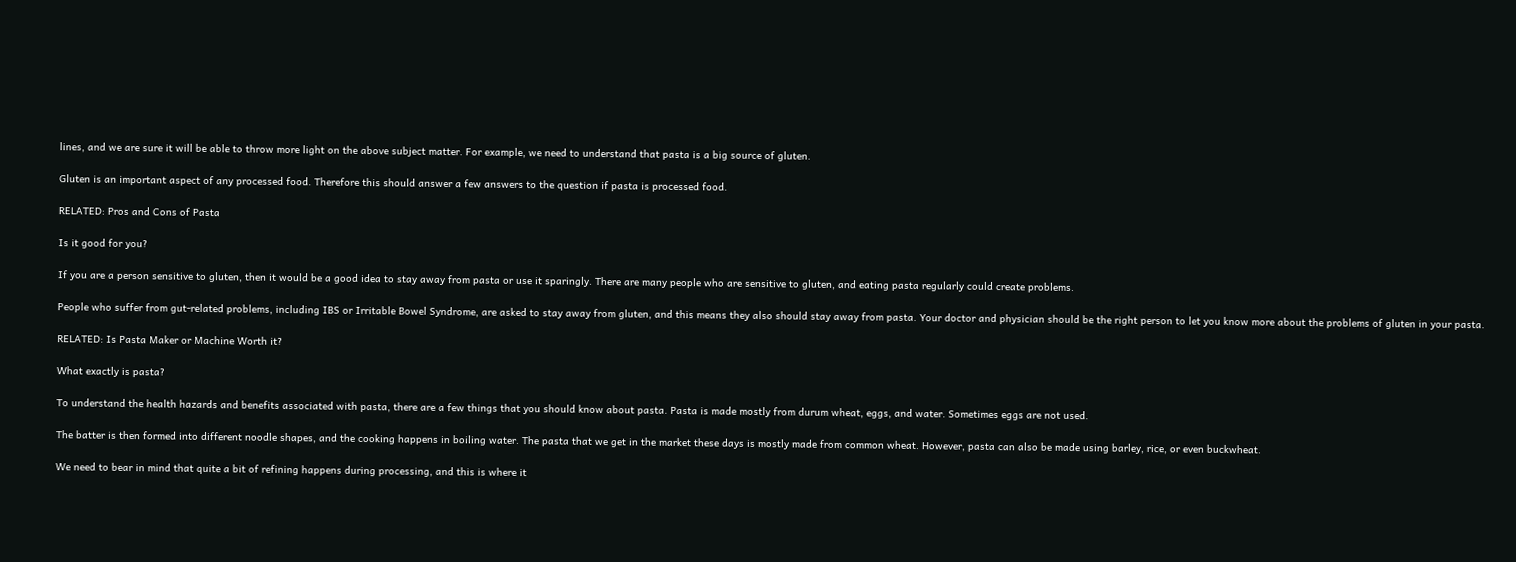lines, and we are sure it will be able to throw more light on the above subject matter. For example, we need to understand that pasta is a big source of gluten.

Gluten is an important aspect of any processed food. Therefore this should answer a few answers to the question if pasta is processed food.

RELATED: Pros and Cons of Pasta

Is it good for you?

If you are a person sensitive to gluten, then it would be a good idea to stay away from pasta or use it sparingly. There are many people who are sensitive to gluten, and eating pasta regularly could create problems.

People who suffer from gut-related problems, including IBS or Irritable Bowel Syndrome, are asked to stay away from gluten, and this means they also should stay away from pasta. Your doctor and physician should be the right person to let you know more about the problems of gluten in your pasta.

RELATED: Is Pasta Maker or Machine Worth it?

What exactly is pasta?

To understand the health hazards and benefits associated with pasta, there are a few things that you should know about pasta. Pasta is made mostly from durum wheat, eggs, and water. Sometimes eggs are not used.

The batter is then formed into different noodle shapes, and the cooking happens in boiling water. The pasta that we get in the market these days is mostly made from common wheat. However, pasta can also be made using barley, rice, or even buckwheat.

We need to bear in mind that quite a bit of refining happens during processing, and this is where it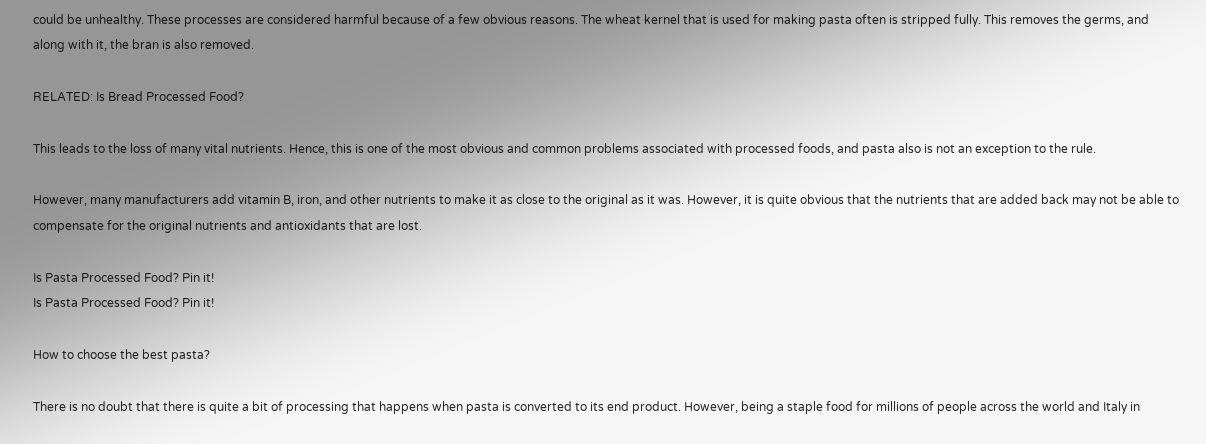could be unhealthy. These processes are considered harmful because of a few obvious reasons. The wheat kernel that is used for making pasta often is stripped fully. This removes the germs, and along with it, the bran is also removed.

RELATED: Is Bread Processed Food?

This leads to the loss of many vital nutrients. Hence, this is one of the most obvious and common problems associated with processed foods, and pasta also is not an exception to the rule.

However, many manufacturers add vitamin B, iron, and other nutrients to make it as close to the original as it was. However, it is quite obvious that the nutrients that are added back may not be able to compensate for the original nutrients and antioxidants that are lost.

Is Pasta Processed Food? Pin it!
Is Pasta Processed Food? Pin it!

How to choose the best pasta?

There is no doubt that there is quite a bit of processing that happens when pasta is converted to its end product. However, being a staple food for millions of people across the world and Italy in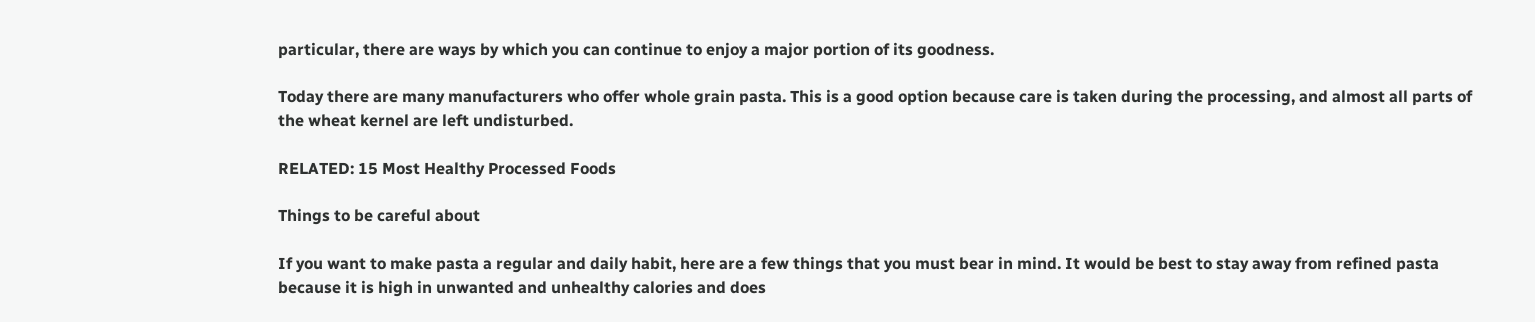particular, there are ways by which you can continue to enjoy a major portion of its goodness.

Today there are many manufacturers who offer whole grain pasta. This is a good option because care is taken during the processing, and almost all parts of the wheat kernel are left undisturbed.

RELATED: 15 Most Healthy Processed Foods

Things to be careful about

If you want to make pasta a regular and daily habit, here are a few things that you must bear in mind. It would be best to stay away from refined pasta because it is high in unwanted and unhealthy calories and does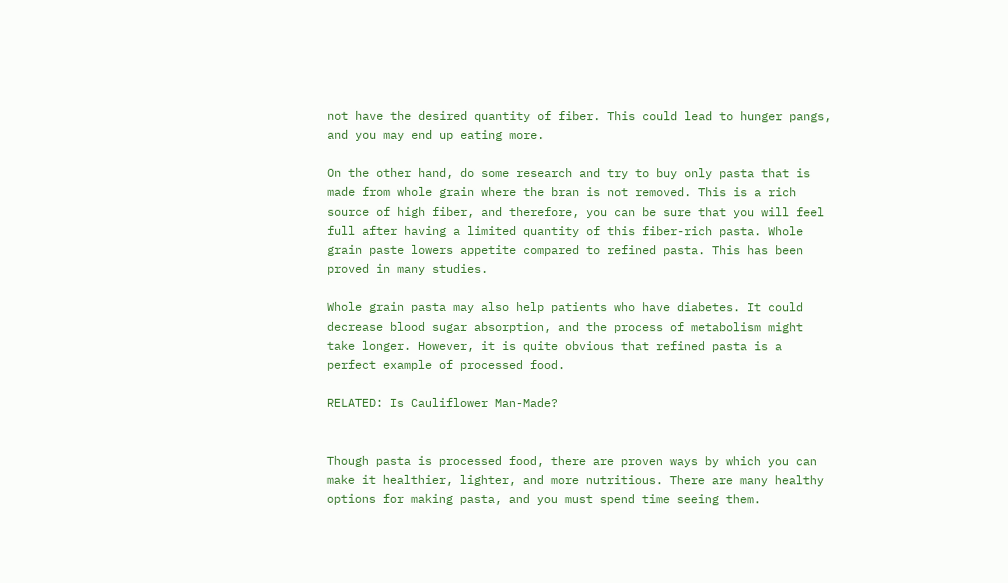not have the desired quantity of fiber. This could lead to hunger pangs, and you may end up eating more.

On the other hand, do some research and try to buy only pasta that is made from whole grain where the bran is not removed. This is a rich source of high fiber, and therefore, you can be sure that you will feel full after having a limited quantity of this fiber-rich pasta. Whole grain paste lowers appetite compared to refined pasta. This has been proved in many studies.

Whole grain pasta may also help patients who have diabetes. It could decrease blood sugar absorption, and the process of metabolism might take longer. However, it is quite obvious that refined pasta is a perfect example of processed food.

RELATED: Is Cauliflower Man-Made?


Though pasta is processed food, there are proven ways by which you can make it healthier, lighter, and more nutritious. There are many healthy options for making pasta, and you must spend time seeing them.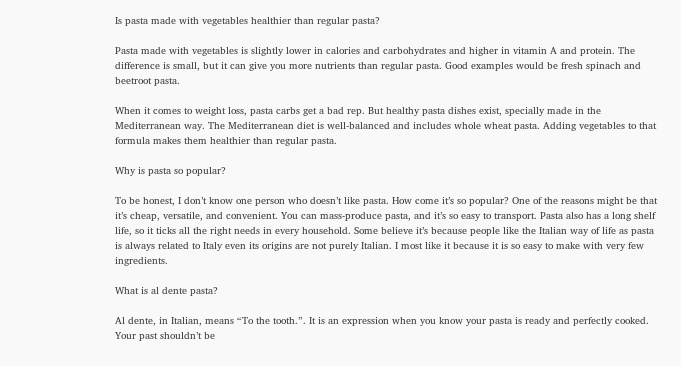Is pasta made with vegetables healthier than regular pasta?

Pasta made with vegetables is slightly lower in calories and carbohydrates and higher in vitamin A and protein. The difference is small, but it can give you more nutrients than regular pasta. Good examples would be fresh spinach and beetroot pasta.

When it comes to weight loss, pasta carbs get a bad rep. But healthy pasta dishes exist, specially made in the Mediterranean way. The Mediterranean diet is well-balanced and includes whole wheat pasta. Adding vegetables to that formula makes them healthier than regular pasta.

Why is pasta so popular?

To be honest, I don’t know one person who doesn’t like pasta. How come it’s so popular? One of the reasons might be that it’s cheap, versatile, and convenient. You can mass-produce pasta, and it’s so easy to transport. Pasta also has a long shelf life, so it ticks all the right needs in every household. Some believe it’s because people like the Italian way of life as pasta is always related to Italy even its origins are not purely Italian. I most like it because it is so easy to make with very few ingredients.

What is al dente pasta?

Al dente, in Italian, means “To the tooth.”. It is an expression when you know your pasta is ready and perfectly cooked. Your past shouldn’t be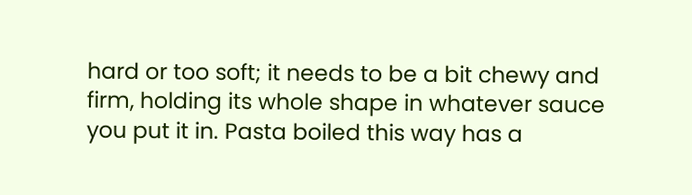hard or too soft; it needs to be a bit chewy and firm, holding its whole shape in whatever sauce you put it in. Pasta boiled this way has a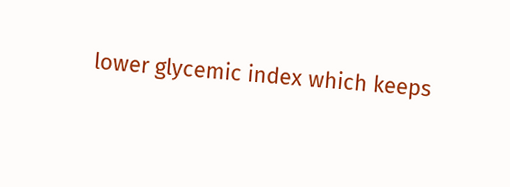lower glycemic index which keeps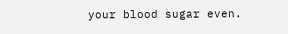your blood sugar even.